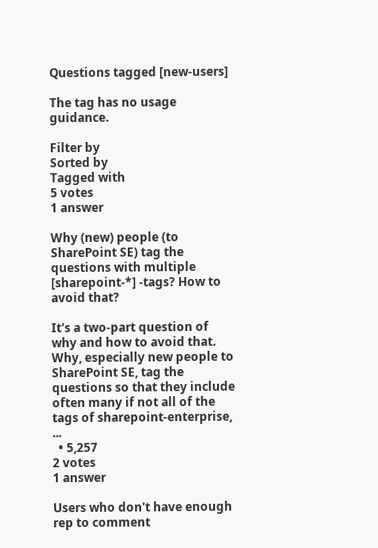Questions tagged [new-users]

The tag has no usage guidance.

Filter by
Sorted by
Tagged with
5 votes
1 answer

Why (new) people (to SharePoint SE) tag the questions with multiple [sharepoint-*] -tags? How to avoid that?

It's a two-part question of why and how to avoid that. Why, especially new people to SharePoint SE, tag the questions so that they include often many if not all of the tags of sharepoint-enterprise, ...
  • 5,257
2 votes
1 answer

Users who don't have enough rep to comment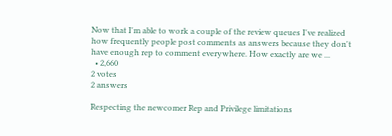Now that I'm able to work a couple of the review queues I've realized how frequently people post comments as answers because they don't have enough rep to comment everywhere. How exactly are we ...
  • 2,660
2 votes
2 answers

Respecting the newcomer Rep and Privilege limitations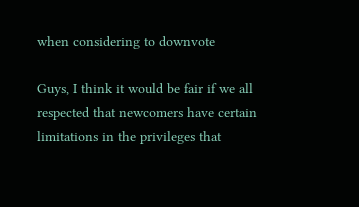when considering to downvote

Guys, I think it would be fair if we all respected that newcomers have certain limitations in the privileges that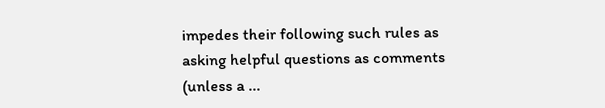impedes their following such rules as asking helpful questions as comments (unless a ...